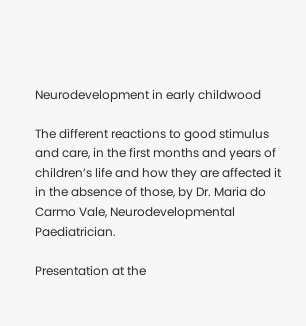Neurodevelopment in early childwood

The different reactions to good stimulus and care, in the first months and years of children’s life and how they are affected it in the absence of those, by Dr. Maria do Carmo Vale, Neurodevelopmental Paediatrician.

Presentation at the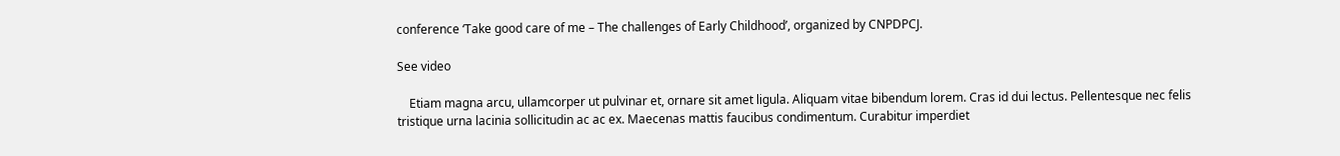conference ‘Take good care of me – The challenges of Early Childhood’, organized by CNPDPCJ.

See video

    Etiam magna arcu, ullamcorper ut pulvinar et, ornare sit amet ligula. Aliquam vitae bibendum lorem. Cras id dui lectus. Pellentesque nec felis tristique urna lacinia sollicitudin ac ac ex. Maecenas mattis faucibus condimentum. Curabitur imperdiet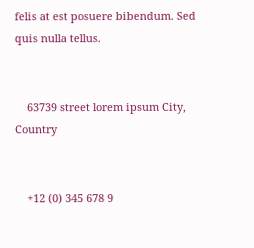felis at est posuere bibendum. Sed quis nulla tellus.


    63739 street lorem ipsum City, Country


    +12 (0) 345 678 9